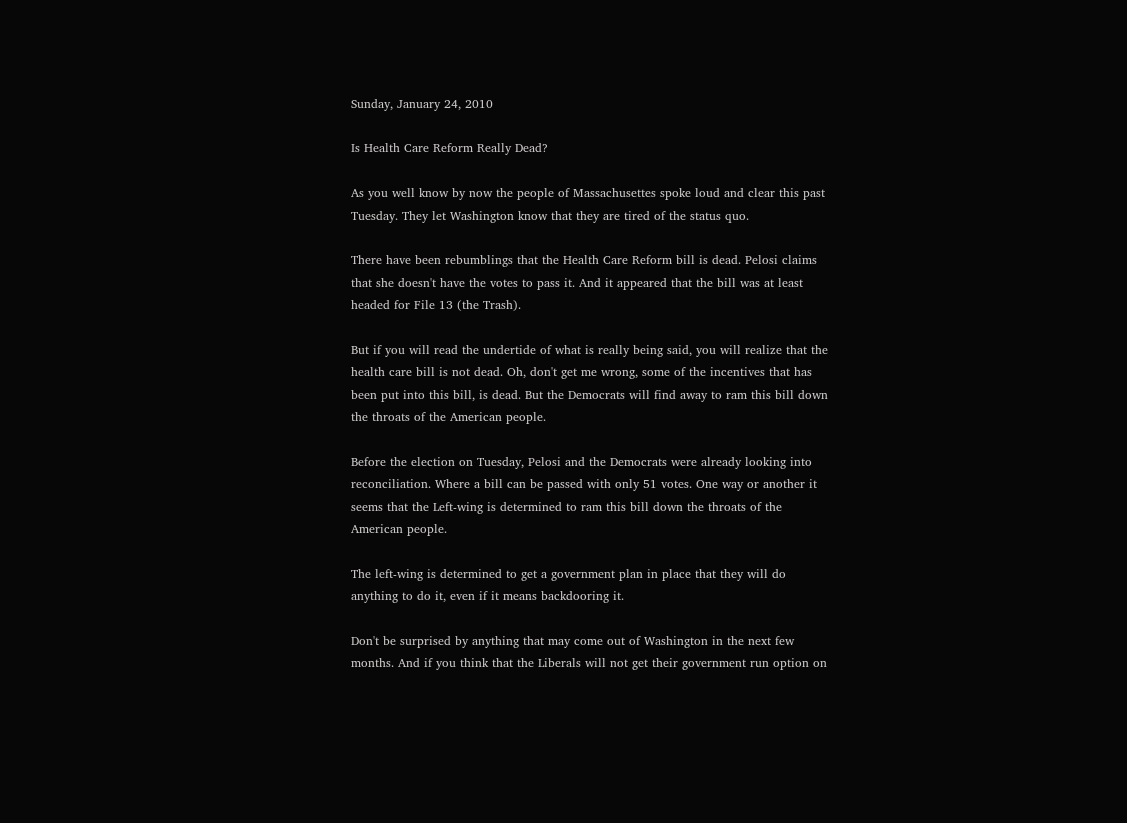Sunday, January 24, 2010

Is Health Care Reform Really Dead?

As you well know by now the people of Massachusettes spoke loud and clear this past Tuesday. They let Washington know that they are tired of the status quo.

There have been rebumblings that the Health Care Reform bill is dead. Pelosi claims that she doesn't have the votes to pass it. And it appeared that the bill was at least headed for File 13 (the Trash).

But if you will read the undertide of what is really being said, you will realize that the health care bill is not dead. Oh, don't get me wrong, some of the incentives that has been put into this bill, is dead. But the Democrats will find away to ram this bill down the throats of the American people.

Before the election on Tuesday, Pelosi and the Democrats were already looking into reconciliation. Where a bill can be passed with only 51 votes. One way or another it seems that the Left-wing is determined to ram this bill down the throats of the American people.

The left-wing is determined to get a government plan in place that they will do anything to do it, even if it means backdooring it.

Don't be surprised by anything that may come out of Washington in the next few months. And if you think that the Liberals will not get their government run option on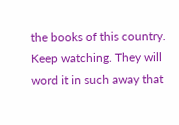the books of this country. Keep watching. They will word it in such away that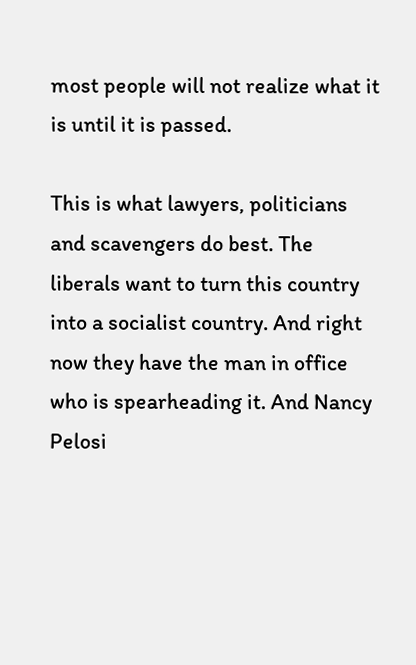most people will not realize what it is until it is passed.

This is what lawyers, politicians and scavengers do best. The liberals want to turn this country into a socialist country. And right now they have the man in office who is spearheading it. And Nancy Pelosi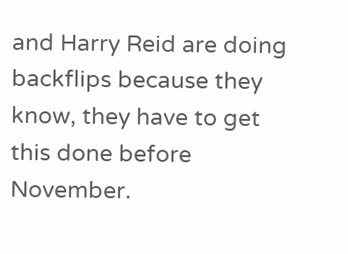and Harry Reid are doing backflips because they know, they have to get this done before November.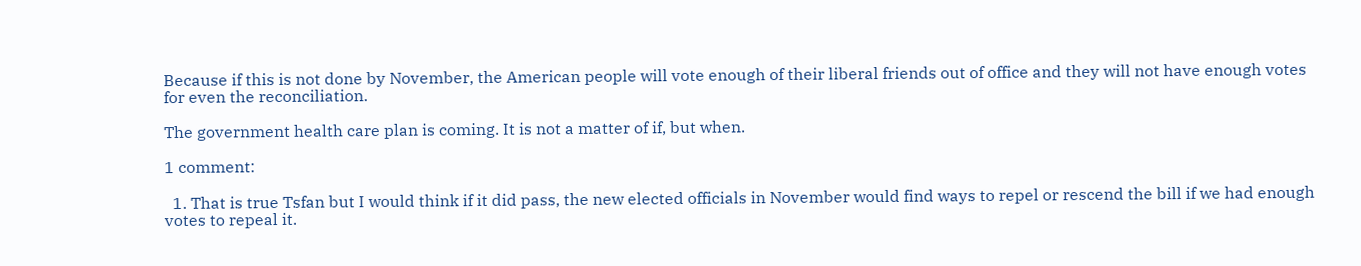Because if this is not done by November, the American people will vote enough of their liberal friends out of office and they will not have enough votes for even the reconciliation.

The government health care plan is coming. It is not a matter of if, but when.

1 comment:

  1. That is true Tsfan but I would think if it did pass, the new elected officials in November would find ways to repel or rescend the bill if we had enough votes to repeal it.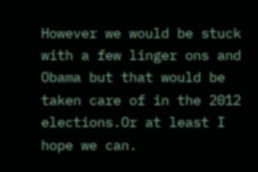However we would be stuck with a few linger ons and Obama but that would be taken care of in the 2012 elections.Or at least I hope we can.